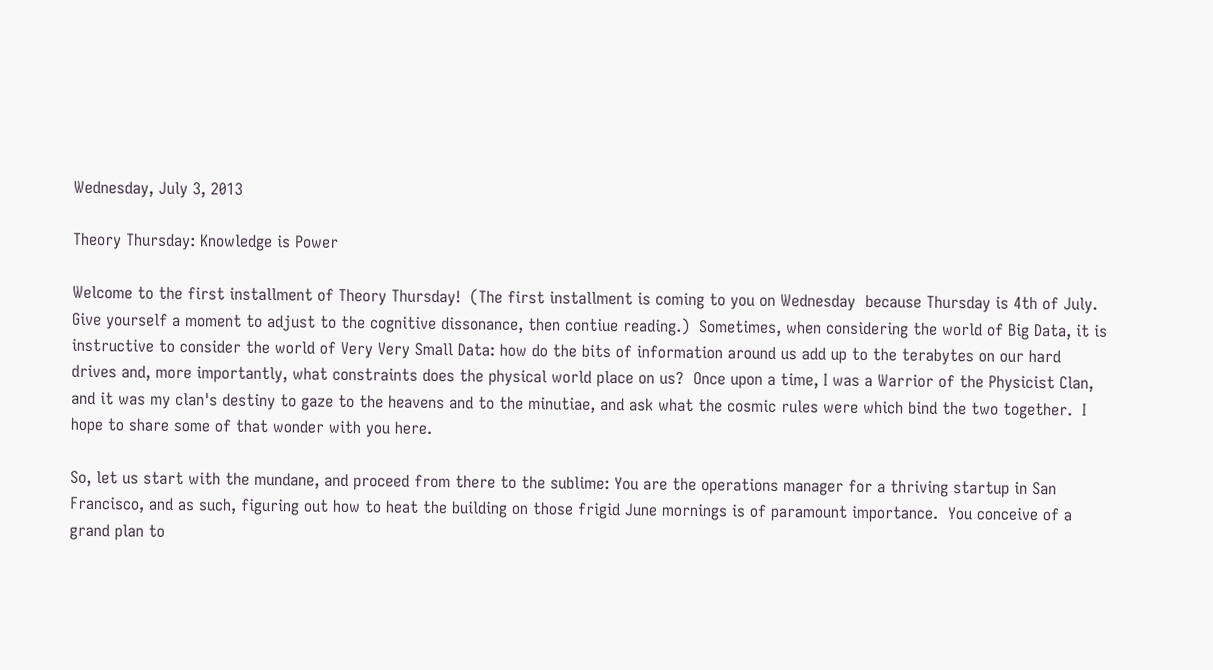Wednesday, July 3, 2013

Theory Thursday: Knowledge is Power

Welcome to the first installment of Theory Thursday!  (The first installment is coming to you on Wednesday  because Thursday is 4th of July.  Give yourself a moment to adjust to the cognitive dissonance, then contiue reading.)  Sometimes, when considering the world of Big Data, it is instructive to consider the world of Very Very Small Data: how do the bits of information around us add up to the terabytes on our hard drives and, more importantly, what constraints does the physical world place on us?  Once upon a time, I was a Warrior of the Physicist Clan, and it was my clan's destiny to gaze to the heavens and to the minutiae, and ask what the cosmic rules were which bind the two together.  I hope to share some of that wonder with you here.

So, let us start with the mundane, and proceed from there to the sublime: You are the operations manager for a thriving startup in San Francisco, and as such, figuring out how to heat the building on those frigid June mornings is of paramount importance.  You conceive of a grand plan to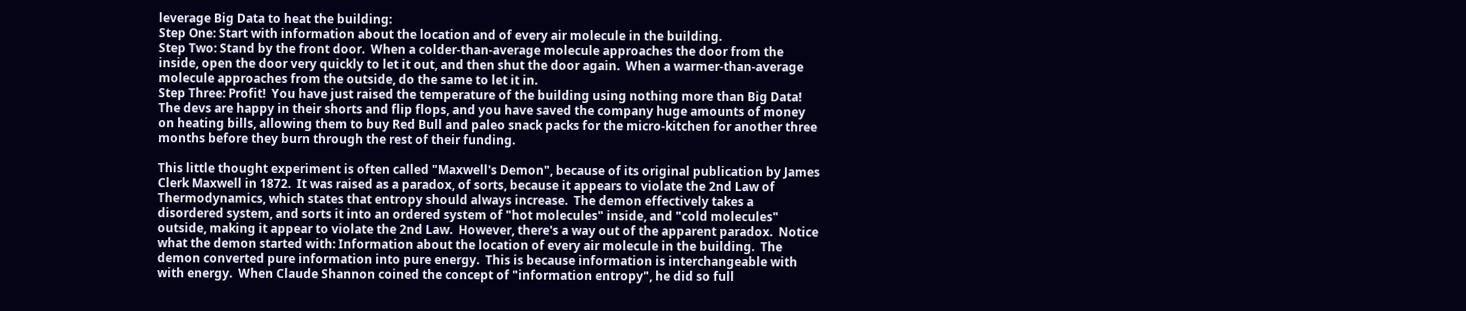leverage Big Data to heat the building:
Step One: Start with information about the location and of every air molecule in the building.
Step Two: Stand by the front door.  When a colder-than-average molecule approaches the door from the inside, open the door very quickly to let it out, and then shut the door again.  When a warmer-than-average molecule approaches from the outside, do the same to let it in.
Step Three: Profit!  You have just raised the temperature of the building using nothing more than Big Data!  The devs are happy in their shorts and flip flops, and you have saved the company huge amounts of money on heating bills, allowing them to buy Red Bull and paleo snack packs for the micro-kitchen for another three months before they burn through the rest of their funding.

This little thought experiment is often called "Maxwell's Demon", because of its original publication by James Clerk Maxwell in 1872.  It was raised as a paradox, of sorts, because it appears to violate the 2nd Law of Thermodynamics, which states that entropy should always increase.  The demon effectively takes a disordered system, and sorts it into an ordered system of "hot molecules" inside, and "cold molecules" outside, making it appear to violate the 2nd Law.  However, there's a way out of the apparent paradox.  Notice what the demon started with: Information about the location of every air molecule in the building.  The demon converted pure information into pure energy.  This is because information is interchangeable with with energy.  When Claude Shannon coined the concept of "information entropy", he did so full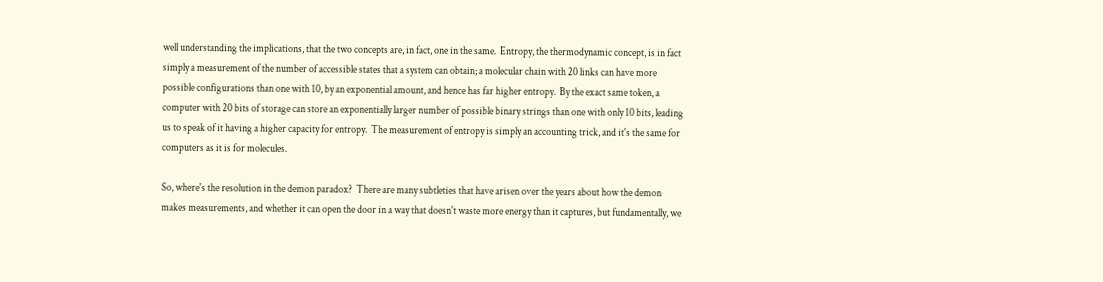well understanding the implications, that the two concepts are, in fact, one in the same.  Entropy, the thermodynamic concept, is in fact simply a measurement of the number of accessible states that a system can obtain; a molecular chain with 20 links can have more possible configurations than one with 10, by an exponential amount, and hence has far higher entropy.  By the exact same token, a computer with 20 bits of storage can store an exponentially larger number of possible binary strings than one with only 10 bits, leading us to speak of it having a higher capacity for entropy.  The measurement of entropy is simply an accounting trick, and it's the same for computers as it is for molecules.

So, where's the resolution in the demon paradox?  There are many subtleties that have arisen over the years about how the demon makes measurements, and whether it can open the door in a way that doesn't waste more energy than it captures, but fundamentally, we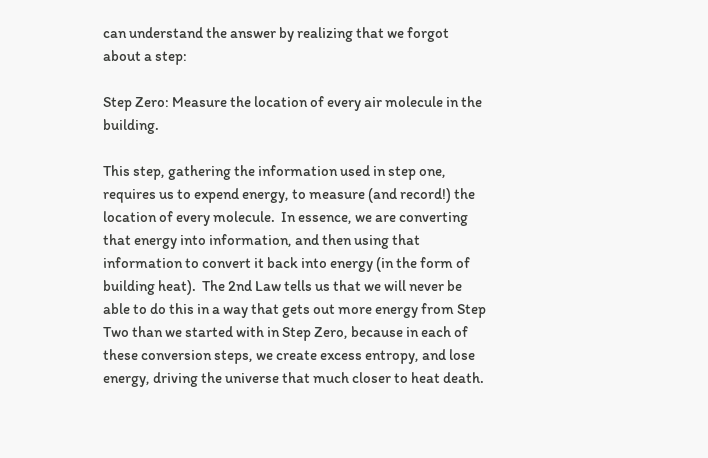can understand the answer by realizing that we forgot about a step:

Step Zero: Measure the location of every air molecule in the building.

This step, gathering the information used in step one, requires us to expend energy, to measure (and record!) the location of every molecule.  In essence, we are converting that energy into information, and then using that information to convert it back into energy (in the form of building heat).  The 2nd Law tells us that we will never be able to do this in a way that gets out more energy from Step Two than we started with in Step Zero, because in each of these conversion steps, we create excess entropy, and lose energy, driving the universe that much closer to heat death.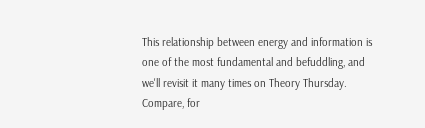This relationship between energy and information is one of the most fundamental and befuddling, and we'll revisit it many times on Theory Thursday.  Compare, for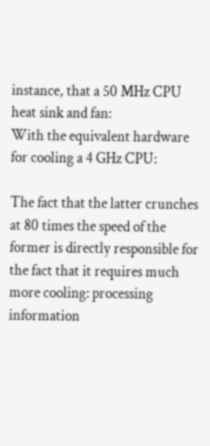instance, that a 50 MHz CPU heat sink and fan:
With the equivalent hardware for cooling a 4 GHz CPU:

The fact that the latter crunches at 80 times the speed of the former is directly responsible for the fact that it requires much more cooling: processing information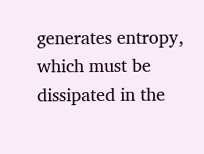generates entropy, which must be dissipated in the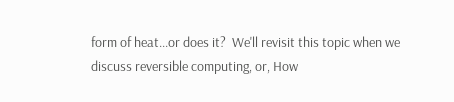form of heat...or does it?  We'll revisit this topic when we discuss reversible computing, or, How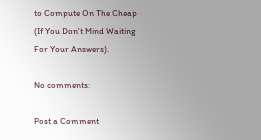to Compute On The Cheap (If You Don't Mind Waiting For Your Answers).

No comments:

Post a Comment